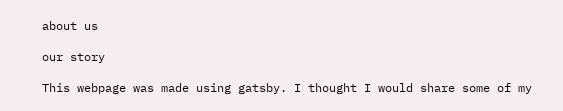about us

our story

This webpage was made using gatsby. I thought I would share some of my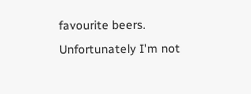favourite beers. Unfortunately I'm not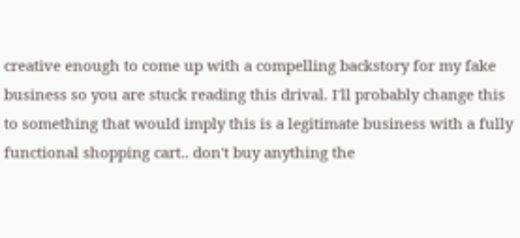creative enough to come up with a compelling backstory for my fake business so you are stuck reading this drival. I'll probably change this to something that would imply this is a legitimate business with a fully functional shopping cart.. don't buy anything the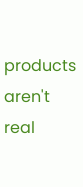products aren't real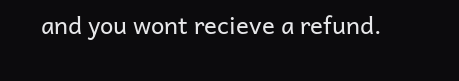and you wont recieve a refund.